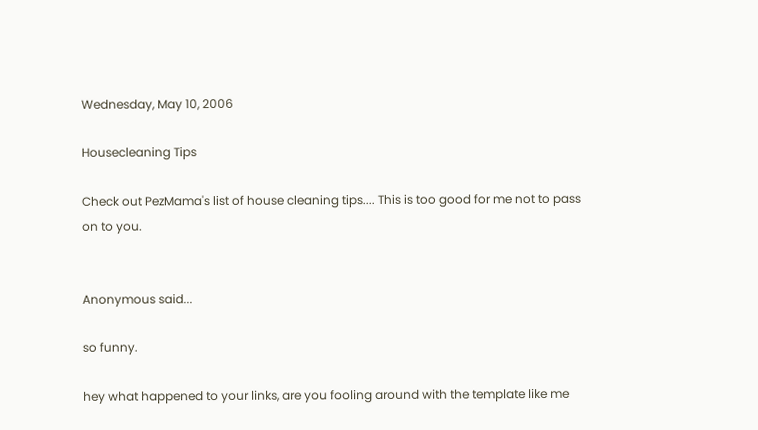Wednesday, May 10, 2006

Housecleaning Tips

Check out PezMama's list of house cleaning tips.... This is too good for me not to pass on to you.


Anonymous said...

so funny.

hey what happened to your links, are you fooling around with the template like me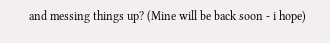and messing things up? (Mine will be back soon - i hope)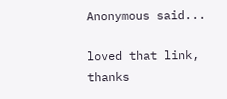Anonymous said...

loved that link, thanks